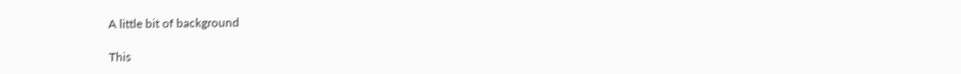A little bit of background

This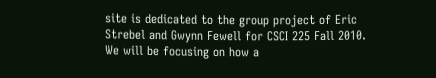site is dedicated to the group project of Eric Strebel and Gwynn Fewell for CSCI 225 Fall 2010. We will be focusing on how a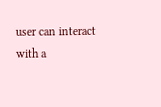user can interact with a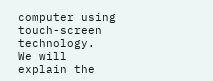computer using touch-screen technology.  We will explain the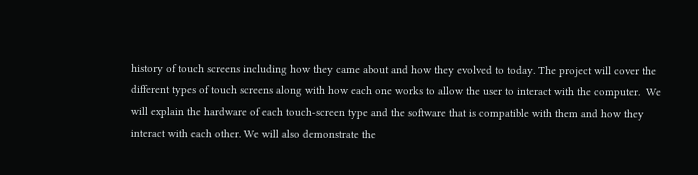history of touch screens including how they came about and how they evolved to today. The project will cover the different types of touch screens along with how each one works to allow the user to interact with the computer.  We will explain the hardware of each touch-screen type and the software that is compatible with them and how they interact with each other. We will also demonstrate the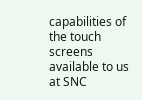capabilities of the touch screens available to us at SNC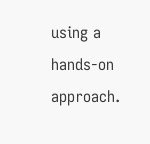using a hands-on approach.